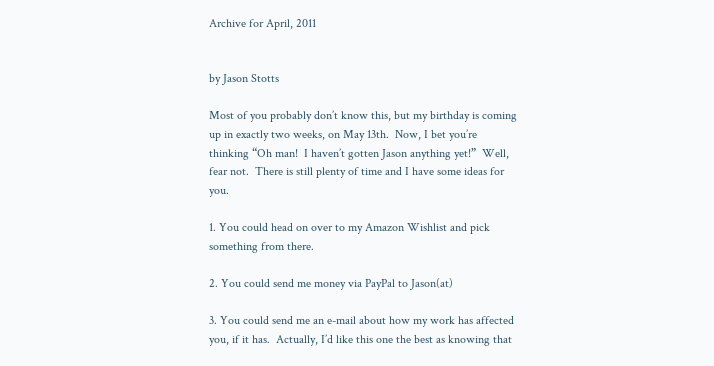Archive for April, 2011


by Jason Stotts

Most of you probably don’t know this, but my birthday is coming up in exactly two weeks, on May 13th.  Now, I bet you’re thinking “Oh man!  I haven’t gotten Jason anything yet!”  Well, fear not.  There is still plenty of time and I have some ideas for you.

1. You could head on over to my Amazon Wishlist and pick something from there.

2. You could send me money via PayPal to Jason(at)

3. You could send me an e-mail about how my work has affected you, if it has.  Actually, I’d like this one the best as knowing that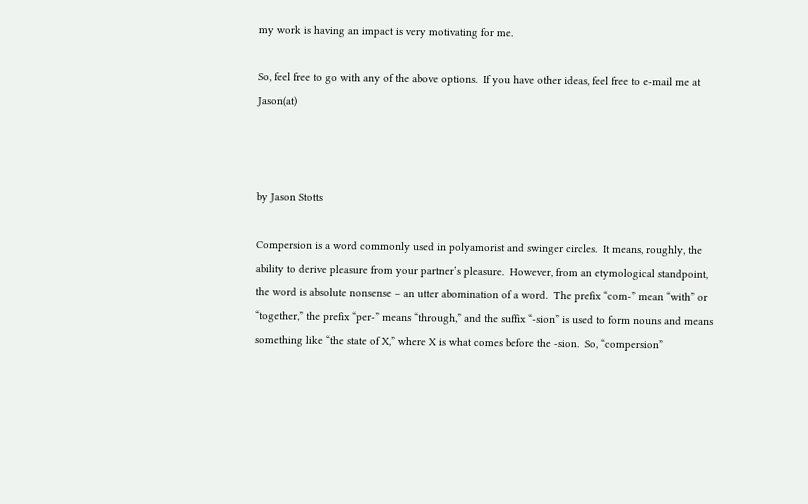my work is having an impact is very motivating for me.

So, feel free to go with any of the above options.  If you have other ideas, feel free to e-mail me at Jason(at)



by Jason Stotts

Compersion is a word commonly used in polyamorist and swinger circles.  It means, roughly, the ability to derive pleasure from your partner’s pleasure.  However, from an etymological standpoint, the word is absolute nonsense – an utter abomination of a word.  The prefix “com-” mean “with” or “together,” the prefix “per-” means “through,” and the suffix “-sion” is used to form nouns and means something like “the state of X,” where X is what comes before the -sion.  So, “compersion”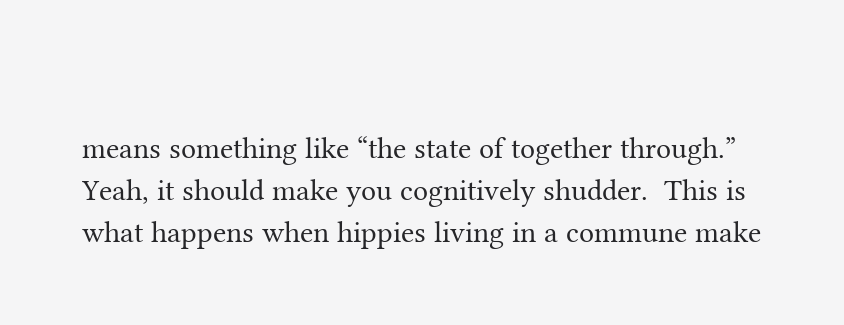means something like “the state of together through.”  Yeah, it should make you cognitively shudder.  This is what happens when hippies living in a commune make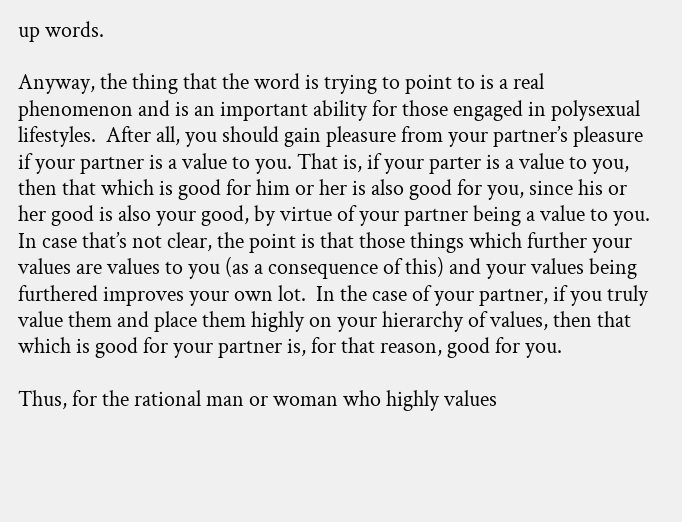up words.

Anyway, the thing that the word is trying to point to is a real phenomenon and is an important ability for those engaged in polysexual lifestyles.  After all, you should gain pleasure from your partner’s pleasure if your partner is a value to you. That is, if your parter is a value to you, then that which is good for him or her is also good for you, since his or her good is also your good, by virtue of your partner being a value to you.  In case that’s not clear, the point is that those things which further your values are values to you (as a consequence of this) and your values being furthered improves your own lot.  In the case of your partner, if you truly value them and place them highly on your hierarchy of values, then that which is good for your partner is, for that reason, good for you.

Thus, for the rational man or woman who highly values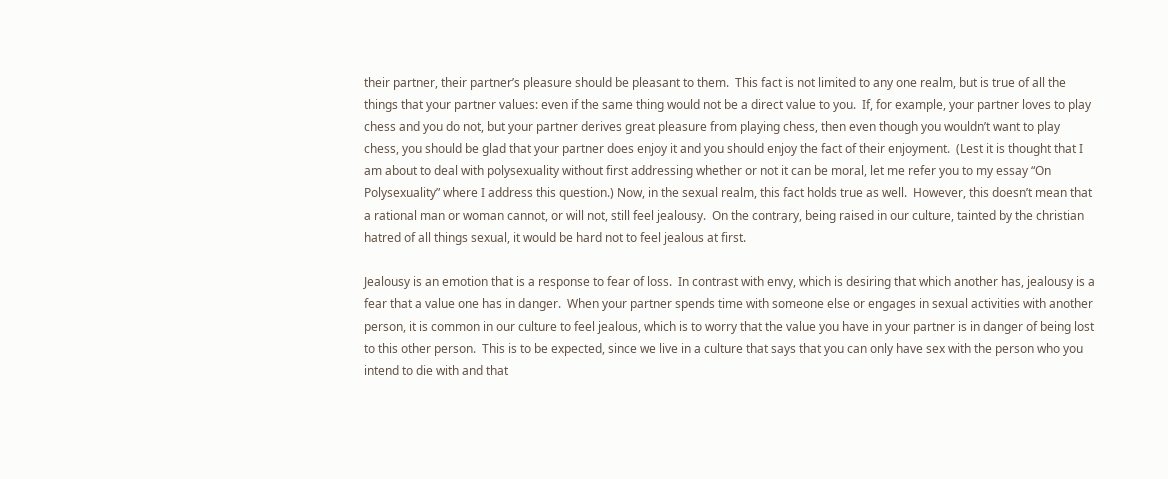their partner, their partner’s pleasure should be pleasant to them.  This fact is not limited to any one realm, but is true of all the things that your partner values: even if the same thing would not be a direct value to you.  If, for example, your partner loves to play chess and you do not, but your partner derives great pleasure from playing chess, then even though you wouldn’t want to play chess, you should be glad that your partner does enjoy it and you should enjoy the fact of their enjoyment.  (Lest it is thought that I am about to deal with polysexuality without first addressing whether or not it can be moral, let me refer you to my essay “On Polysexuality” where I address this question.) Now, in the sexual realm, this fact holds true as well.  However, this doesn’t mean that a rational man or woman cannot, or will not, still feel jealousy.  On the contrary, being raised in our culture, tainted by the christian hatred of all things sexual, it would be hard not to feel jealous at first.

Jealousy is an emotion that is a response to fear of loss.  In contrast with envy, which is desiring that which another has, jealousy is a fear that a value one has in danger.  When your partner spends time with someone else or engages in sexual activities with another person, it is common in our culture to feel jealous, which is to worry that the value you have in your partner is in danger of being lost to this other person.  This is to be expected, since we live in a culture that says that you can only have sex with the person who you intend to die with and that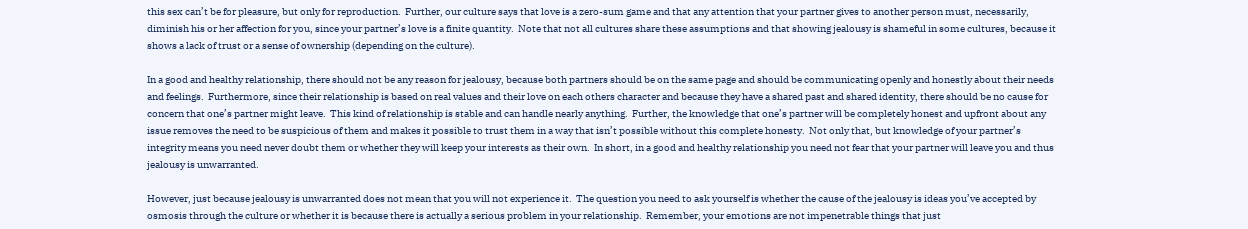this sex can’t be for pleasure, but only for reproduction.  Further, our culture says that love is a zero-sum game and that any attention that your partner gives to another person must, necessarily, diminish his or her affection for you, since your partner’s love is a finite quantity.  Note that not all cultures share these assumptions and that showing jealousy is shameful in some cultures, because it shows a lack of trust or a sense of ownership (depending on the culture).

In a good and healthy relationship, there should not be any reason for jealousy, because both partners should be on the same page and should be communicating openly and honestly about their needs and feelings.  Furthermore, since their relationship is based on real values and their love on each others character and because they have a shared past and shared identity, there should be no cause for concern that one’s partner might leave.  This kind of relationship is stable and can handle nearly anything.  Further, the knowledge that one’s partner will be completely honest and upfront about any issue removes the need to be suspicious of them and makes it possible to trust them in a way that isn’t possible without this complete honesty.  Not only that, but knowledge of your partner’s integrity means you need never doubt them or whether they will keep your interests as their own.  In short, in a good and healthy relationship you need not fear that your partner will leave you and thus jealousy is unwarranted.

However, just because jealousy is unwarranted does not mean that you will not experience it.  The question you need to ask yourself is whether the cause of the jealousy is ideas you’ve accepted by osmosis through the culture or whether it is because there is actually a serious problem in your relationship.  Remember, your emotions are not impenetrable things that just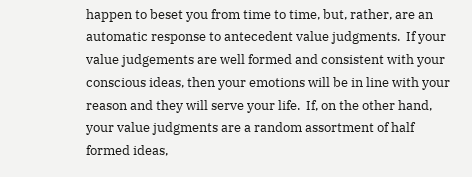happen to beset you from time to time, but, rather, are an automatic response to antecedent value judgments.  If your value judgements are well formed and consistent with your conscious ideas, then your emotions will be in line with your reason and they will serve your life.  If, on the other hand, your value judgments are a random assortment of half formed ideas,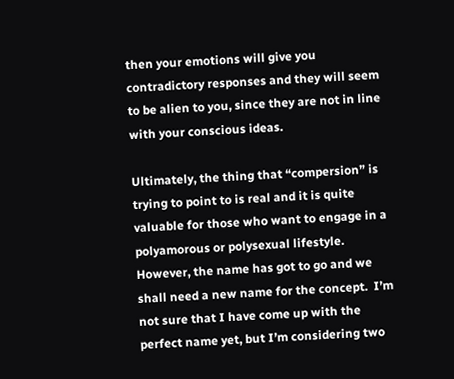then your emotions will give you contradictory responses and they will seem to be alien to you, since they are not in line with your conscious ideas.

Ultimately, the thing that “compersion” is trying to point to is real and it is quite valuable for those who want to engage in a polyamorous or polysexual lifestyle.  However, the name has got to go and we shall need a new name for the concept.  I’m not sure that I have come up with the perfect name yet, but I’m considering two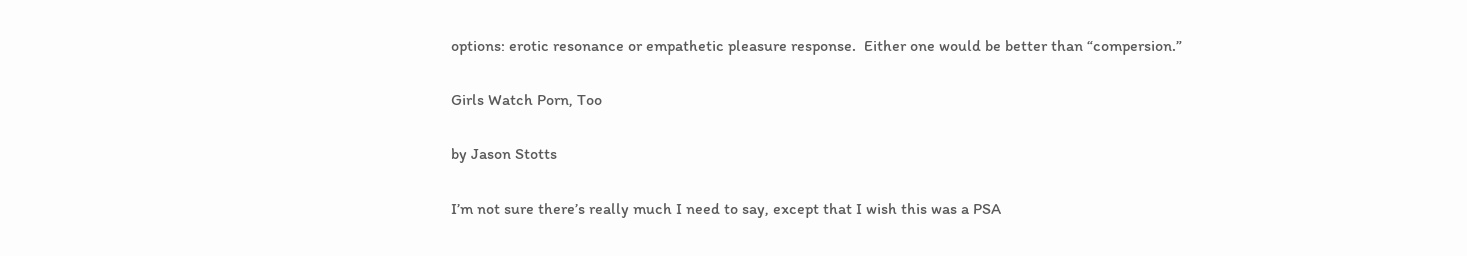options: erotic resonance or empathetic pleasure response.  Either one would be better than “compersion.”

Girls Watch Porn, Too

by Jason Stotts

I’m not sure there’s really much I need to say, except that I wish this was a PSA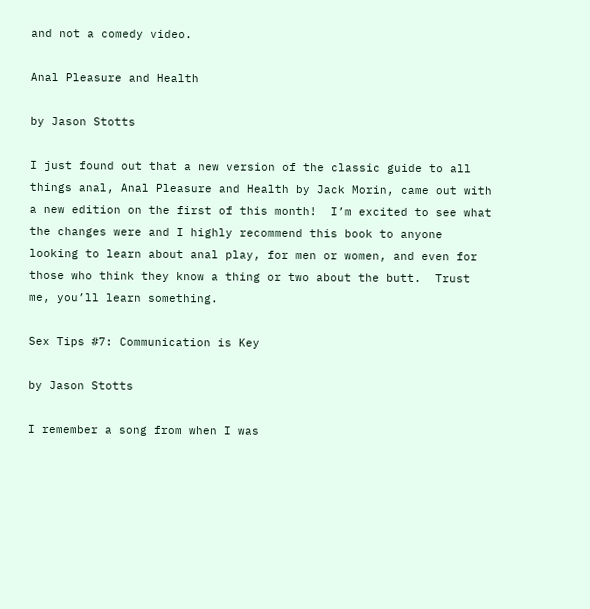and not a comedy video.

Anal Pleasure and Health

by Jason Stotts

I just found out that a new version of the classic guide to all things anal, Anal Pleasure and Health by Jack Morin, came out with a new edition on the first of this month!  I’m excited to see what the changes were and I highly recommend this book to anyone looking to learn about anal play, for men or women, and even for those who think they know a thing or two about the butt.  Trust me, you’ll learn something.

Sex Tips #7: Communication is Key

by Jason Stotts

I remember a song from when I was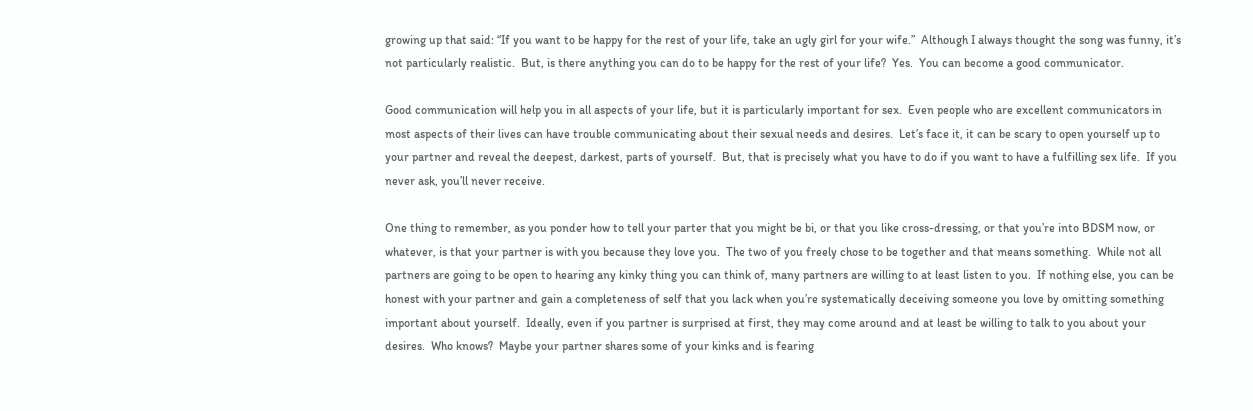growing up that said: “If you want to be happy for the rest of your life, take an ugly girl for your wife.”  Although I always thought the song was funny, it’s not particularly realistic.  But, is there anything you can do to be happy for the rest of your life?  Yes.  You can become a good communicator.

Good communication will help you in all aspects of your life, but it is particularly important for sex.  Even people who are excellent communicators in most aspects of their lives can have trouble communicating about their sexual needs and desires.  Let’s face it, it can be scary to open yourself up to your partner and reveal the deepest, darkest, parts of yourself.  But, that is precisely what you have to do if you want to have a fulfilling sex life.  If you never ask, you’ll never receive.

One thing to remember, as you ponder how to tell your parter that you might be bi, or that you like cross-dressing, or that you’re into BDSM now, or whatever, is that your partner is with you because they love you.  The two of you freely chose to be together and that means something.  While not all partners are going to be open to hearing any kinky thing you can think of, many partners are willing to at least listen to you.  If nothing else, you can be honest with your partner and gain a completeness of self that you lack when you’re systematically deceiving someone you love by omitting something important about yourself.  Ideally, even if you partner is surprised at first, they may come around and at least be willing to talk to you about your desires.  Who knows?  Maybe your partner shares some of your kinks and is fearing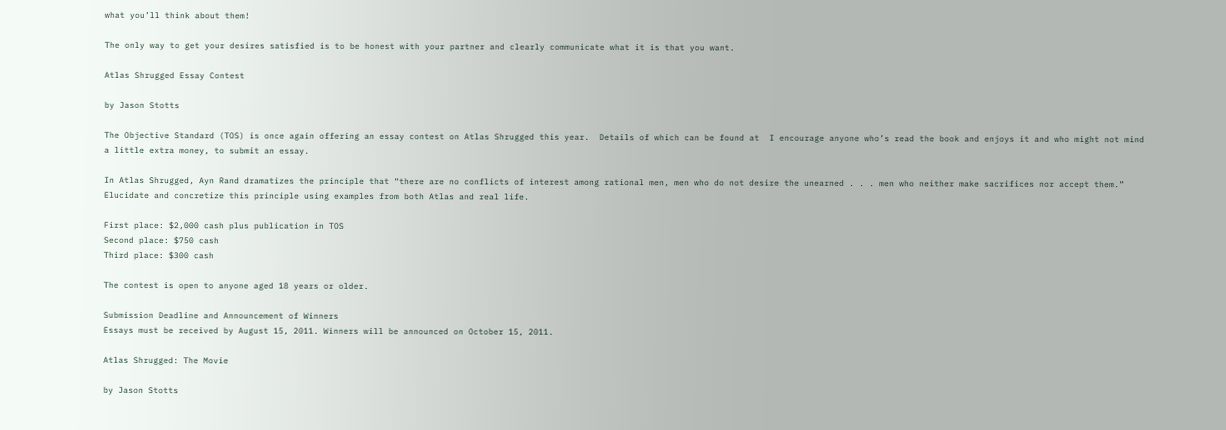what you’ll think about them!

The only way to get your desires satisfied is to be honest with your partner and clearly communicate what it is that you want.

Atlas Shrugged Essay Contest

by Jason Stotts

The Objective Standard (TOS) is once again offering an essay contest on Atlas Shrugged this year.  Details of which can be found at  I encourage anyone who’s read the book and enjoys it and who might not mind a little extra money, to submit an essay.

In Atlas Shrugged, Ayn Rand dramatizes the principle that “there are no conflicts of interest among rational men, men who do not desire the unearned . . . men who neither make sacrifices nor accept them.” Elucidate and concretize this principle using examples from both Atlas and real life.

First place: $2,000 cash plus publication in TOS
Second place: $750 cash
Third place: $300 cash

The contest is open to anyone aged 18 years or older.

Submission Deadline and Announcement of Winners
Essays must be received by August 15, 2011. Winners will be announced on October 15, 2011.

Atlas Shrugged: The Movie

by Jason Stotts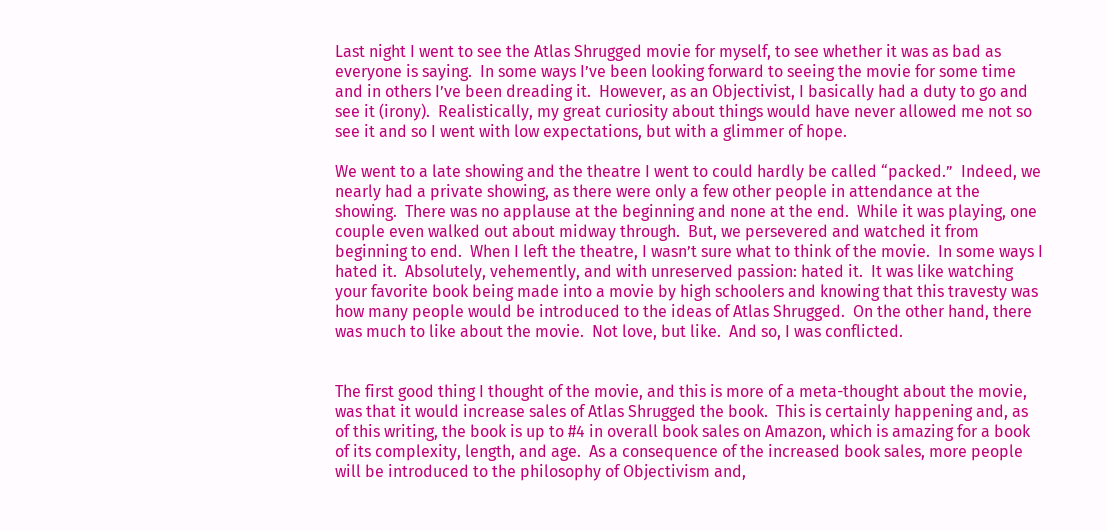Last night I went to see the Atlas Shrugged movie for myself, to see whether it was as bad as everyone is saying.  In some ways I’ve been looking forward to seeing the movie for some time and in others I’ve been dreading it.  However, as an Objectivist, I basically had a duty to go and see it (irony).  Realistically, my great curiosity about things would have never allowed me not so see it and so I went with low expectations, but with a glimmer of hope.

We went to a late showing and the theatre I went to could hardly be called “packed.”  Indeed, we nearly had a private showing, as there were only a few other people in attendance at the showing.  There was no applause at the beginning and none at the end.  While it was playing, one couple even walked out about midway through.  But, we persevered and watched it from beginning to end.  When I left the theatre, I wasn’t sure what to think of the movie.  In some ways I hated it.  Absolutely, vehemently, and with unreserved passion: hated it.  It was like watching your favorite book being made into a movie by high schoolers and knowing that this travesty was how many people would be introduced to the ideas of Atlas Shrugged.  On the other hand, there was much to like about the movie.  Not love, but like.  And so, I was conflicted.


The first good thing I thought of the movie, and this is more of a meta-thought about the movie, was that it would increase sales of Atlas Shrugged the book.  This is certainly happening and, as of this writing, the book is up to #4 in overall book sales on Amazon, which is amazing for a book of its complexity, length, and age.  As a consequence of the increased book sales, more people will be introduced to the philosophy of Objectivism and,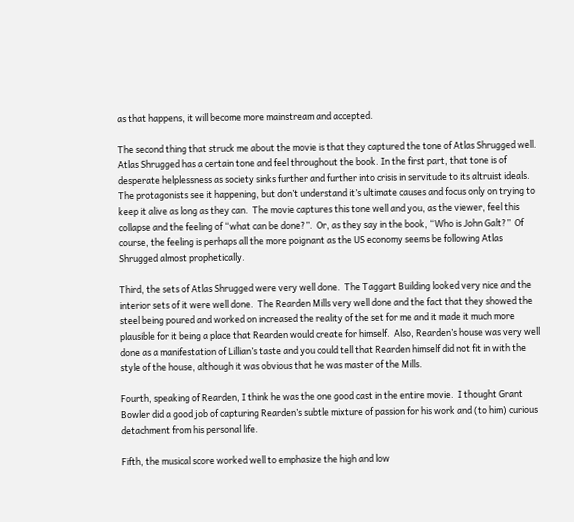as that happens, it will become more mainstream and accepted.

The second thing that struck me about the movie is that they captured the tone of Atlas Shrugged well.  Atlas Shrugged has a certain tone and feel throughout the book. In the first part, that tone is of desperate helplessness as society sinks further and further into crisis in servitude to its altruist ideals.  The protagonists see it happening, but don’t understand it’s ultimate causes and focus only on trying to keep it alive as long as they can.  The movie captures this tone well and you, as the viewer, feel this collapse and the feeling of “what can be done?”.  Or, as they say in the book, “Who is John Galt?”  Of course, the feeling is perhaps all the more poignant as the US economy seems be following Atlas Shrugged almost prophetically.

Third, the sets of Atlas Shrugged were very well done.  The Taggart Building looked very nice and the interior sets of it were well done.  The Rearden Mills very well done and the fact that they showed the steel being poured and worked on increased the reality of the set for me and it made it much more plausible for it being a place that Rearden would create for himself.  Also, Rearden’s house was very well done as a manifestation of Lillian’s taste and you could tell that Rearden himself did not fit in with the style of the house, although it was obvious that he was master of the Mills.

Fourth, speaking of Rearden, I think he was the one good cast in the entire movie.  I thought Grant Bowler did a good job of capturing Rearden’s subtle mixture of passion for his work and (to him) curious detachment from his personal life.

Fifth, the musical score worked well to emphasize the high and low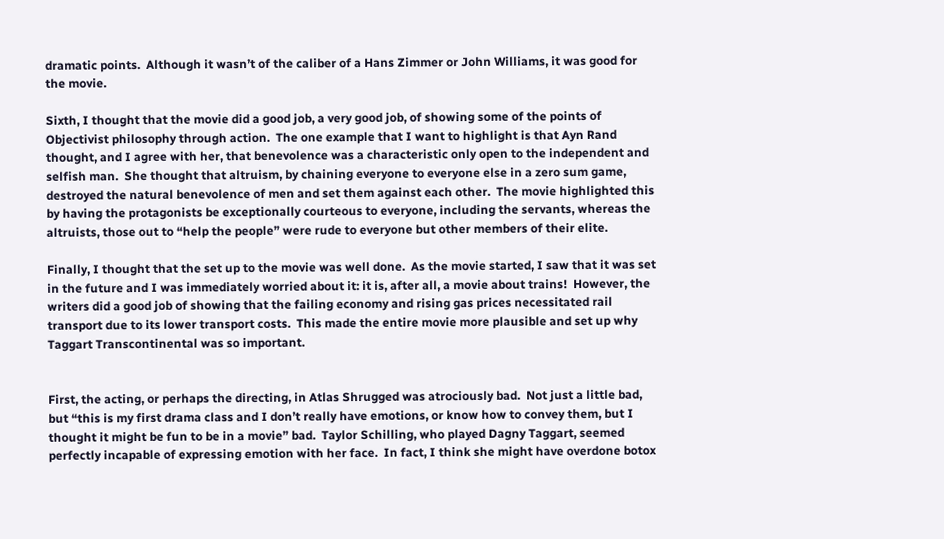dramatic points.  Although it wasn’t of the caliber of a Hans Zimmer or John Williams, it was good for the movie.

Sixth, I thought that the movie did a good job, a very good job, of showing some of the points of Objectivist philosophy through action.  The one example that I want to highlight is that Ayn Rand thought, and I agree with her, that benevolence was a characteristic only open to the independent and selfish man.  She thought that altruism, by chaining everyone to everyone else in a zero sum game, destroyed the natural benevolence of men and set them against each other.  The movie highlighted this by having the protagonists be exceptionally courteous to everyone, including the servants, whereas the altruists, those out to “help the people” were rude to everyone but other members of their elite.

Finally, I thought that the set up to the movie was well done.  As the movie started, I saw that it was set in the future and I was immediately worried about it: it is, after all, a movie about trains!  However, the writers did a good job of showing that the failing economy and rising gas prices necessitated rail transport due to its lower transport costs.  This made the entire movie more plausible and set up why Taggart Transcontinental was so important.


First, the acting, or perhaps the directing, in Atlas Shrugged was atrociously bad.  Not just a little bad, but “this is my first drama class and I don’t really have emotions, or know how to convey them, but I thought it might be fun to be in a movie” bad.  Taylor Schilling, who played Dagny Taggart, seemed perfectly incapable of expressing emotion with her face.  In fact, I think she might have overdone botox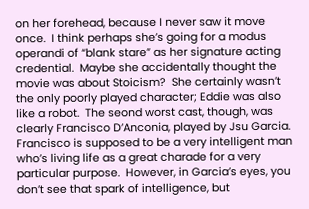on her forehead, because I never saw it move once.  I think perhaps she’s going for a modus operandi of “blank stare” as her signature acting credential.  Maybe she accidentally thought the movie was about Stoicism?  She certainly wasn’t the only poorly played character; Eddie was also like a robot.  The seond worst cast, though, was clearly Francisco D’Anconia, played by Jsu Garcia.  Francisco is supposed to be a very intelligent man who’s living life as a great charade for a very particular purpose.  However, in Garcia’s eyes, you don’t see that spark of intelligence, but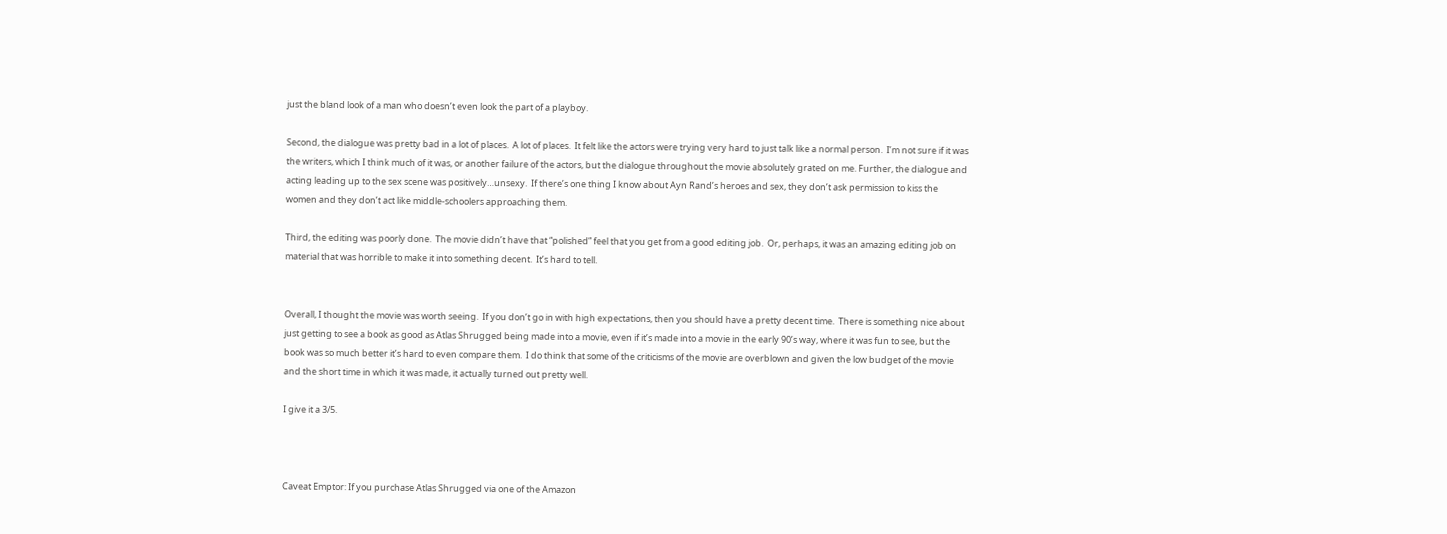just the bland look of a man who doesn’t even look the part of a playboy.

Second, the dialogue was pretty bad in a lot of places.  A lot of places.  It felt like the actors were trying very hard to just talk like a normal person.  I’m not sure if it was the writers, which I think much of it was, or another failure of the actors, but the dialogue throughout the movie absolutely grated on me. Further, the dialogue and acting leading up to the sex scene was positively…unsexy.  If there’s one thing I know about Ayn Rand’s heroes and sex, they don’t ask permission to kiss the women and they don’t act like middle-schoolers approaching them.

Third, the editing was poorly done.  The movie didn’t have that “polished” feel that you get from a good editing job.  Or, perhaps, it was an amazing editing job on material that was horrible to make it into something decent.  It’s hard to tell.


Overall, I thought the movie was worth seeing.  If you don’t go in with high expectations, then you should have a pretty decent time.  There is something nice about just getting to see a book as good as Atlas Shrugged being made into a movie, even if it’s made into a movie in the early 90’s way, where it was fun to see, but the book was so much better it’s hard to even compare them.  I do think that some of the criticisms of the movie are overblown and given the low budget of the movie and the short time in which it was made, it actually turned out pretty well.

I give it a 3/5.



Caveat Emptor: If you purchase Atlas Shrugged via one of the Amazon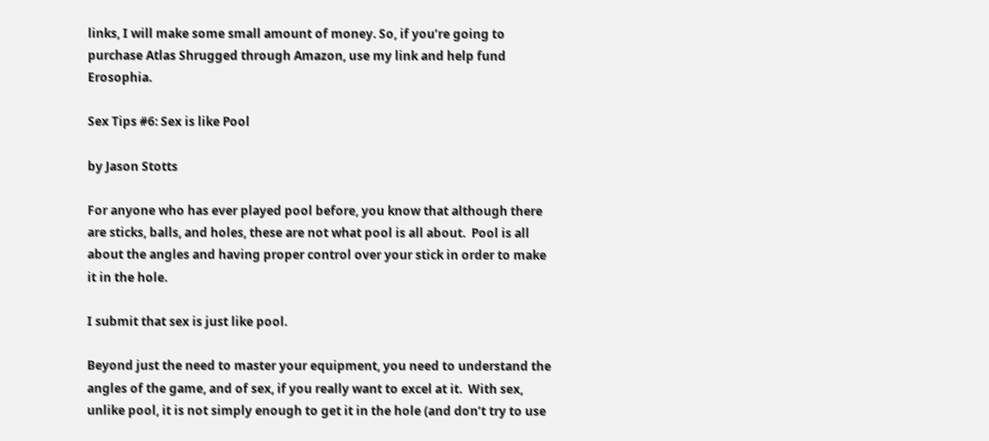links, I will make some small amount of money. So, if you’re going to purchase Atlas Shrugged through Amazon, use my link and help fund Erosophia.

Sex Tips #6: Sex is like Pool

by Jason Stotts

For anyone who has ever played pool before, you know that although there are sticks, balls, and holes, these are not what pool is all about.  Pool is all about the angles and having proper control over your stick in order to make it in the hole.

I submit that sex is just like pool.

Beyond just the need to master your equipment, you need to understand the angles of the game, and of sex, if you really want to excel at it.  With sex, unlike pool, it is not simply enough to get it in the hole (and don’t try to use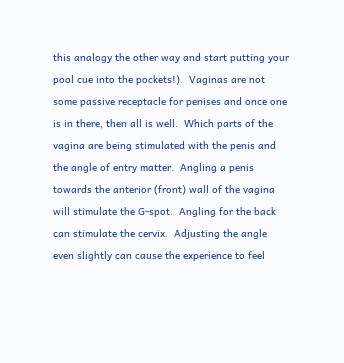this analogy the other way and start putting your pool cue into the pockets!).  Vaginas are not some passive receptacle for penises and once one is in there, then all is well.  Which parts of the vagina are being stimulated with the penis and the angle of entry matter.  Angling a penis towards the anterior (front) wall of the vagina will stimulate the G-spot.  Angling for the back can stimulate the cervix.  Adjusting the angle even slightly can cause the experience to feel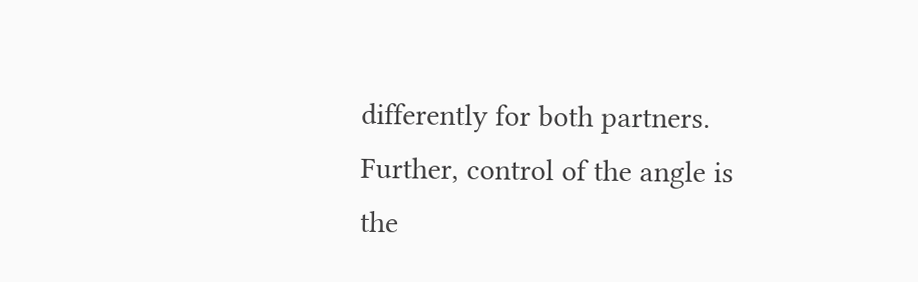differently for both partners.  Further, control of the angle is the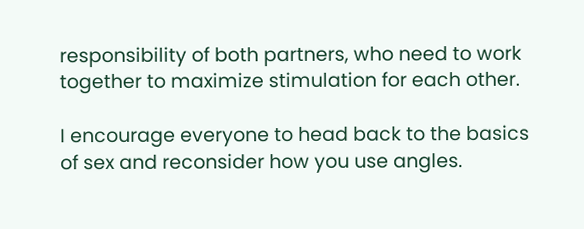responsibility of both partners, who need to work together to maximize stimulation for each other.

I encourage everyone to head back to the basics of sex and reconsider how you use angles.